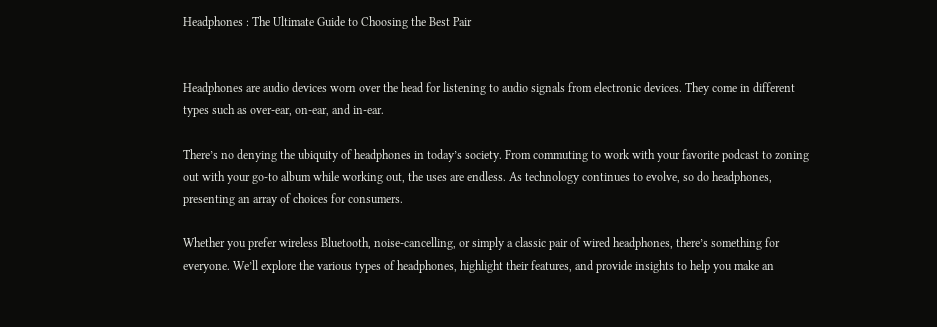Headphones : The Ultimate Guide to Choosing the Best Pair


Headphones are audio devices worn over the head for listening to audio signals from electronic devices. They come in different types such as over-ear, on-ear, and in-ear.

There’s no denying the ubiquity of headphones in today’s society. From commuting to work with your favorite podcast to zoning out with your go-to album while working out, the uses are endless. As technology continues to evolve, so do headphones, presenting an array of choices for consumers.

Whether you prefer wireless Bluetooth, noise-cancelling, or simply a classic pair of wired headphones, there’s something for everyone. We’ll explore the various types of headphones, highlight their features, and provide insights to help you make an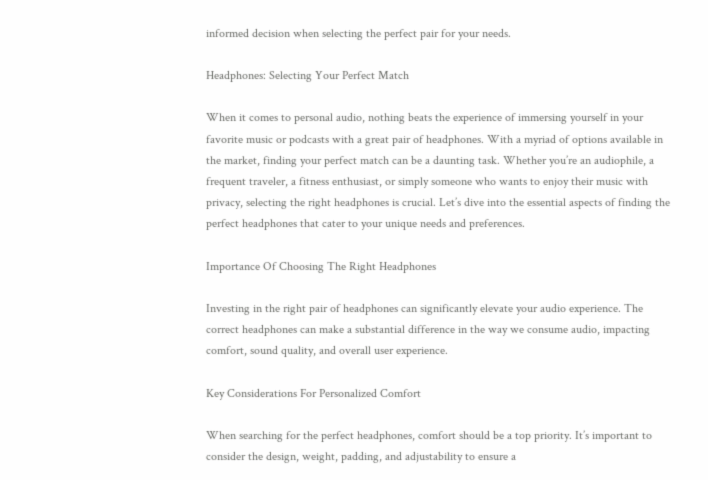informed decision when selecting the perfect pair for your needs.

Headphones: Selecting Your Perfect Match

When it comes to personal audio, nothing beats the experience of immersing yourself in your favorite music or podcasts with a great pair of headphones. With a myriad of options available in the market, finding your perfect match can be a daunting task. Whether you’re an audiophile, a frequent traveler, a fitness enthusiast, or simply someone who wants to enjoy their music with privacy, selecting the right headphones is crucial. Let’s dive into the essential aspects of finding the perfect headphones that cater to your unique needs and preferences.

Importance Of Choosing The Right Headphones

Investing in the right pair of headphones can significantly elevate your audio experience. The correct headphones can make a substantial difference in the way we consume audio, impacting comfort, sound quality, and overall user experience.

Key Considerations For Personalized Comfort

When searching for the perfect headphones, comfort should be a top priority. It’s important to consider the design, weight, padding, and adjustability to ensure a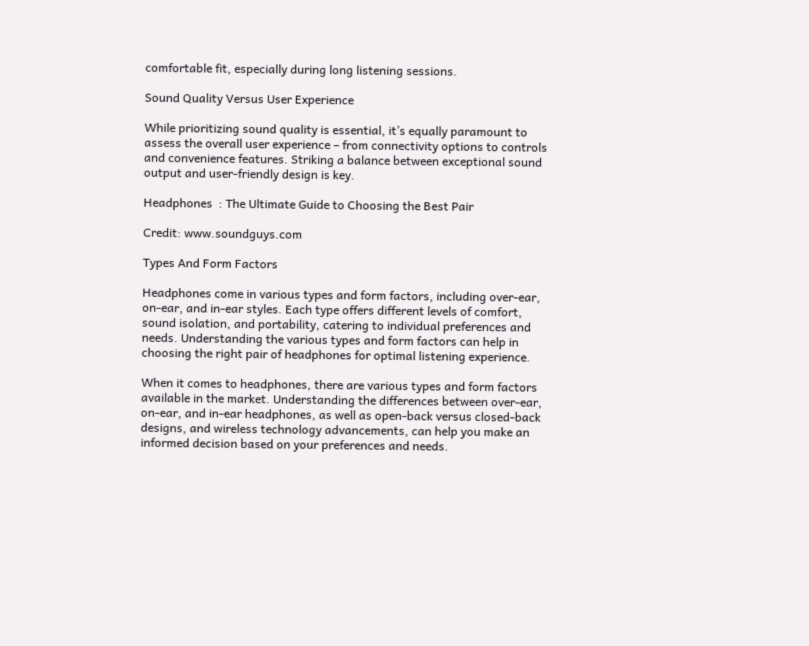comfortable fit, especially during long listening sessions.

Sound Quality Versus User Experience

While prioritizing sound quality is essential, it’s equally paramount to assess the overall user experience – from connectivity options to controls and convenience features. Striking a balance between exceptional sound output and user-friendly design is key.

Headphones  : The Ultimate Guide to Choosing the Best Pair

Credit: www.soundguys.com

Types And Form Factors

Headphones come in various types and form factors, including over-ear, on-ear, and in-ear styles. Each type offers different levels of comfort, sound isolation, and portability, catering to individual preferences and needs. Understanding the various types and form factors can help in choosing the right pair of headphones for optimal listening experience.

When it comes to headphones, there are various types and form factors available in the market. Understanding the differences between over-ear, on-ear, and in-ear headphones, as well as open-back versus closed-back designs, and wireless technology advancements, can help you make an informed decision based on your preferences and needs.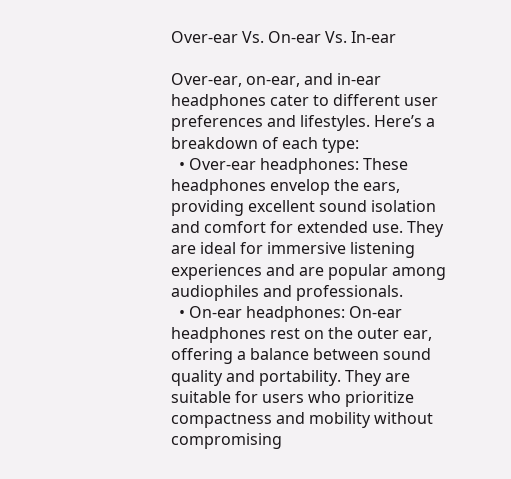Over-ear Vs. On-ear Vs. In-ear

Over-ear, on-ear, and in-ear headphones cater to different user preferences and lifestyles. Here’s a breakdown of each type:
  • Over-ear headphones: These headphones envelop the ears, providing excellent sound isolation and comfort for extended use. They are ideal for immersive listening experiences and are popular among audiophiles and professionals.
  • On-ear headphones: On-ear headphones rest on the outer ear, offering a balance between sound quality and portability. They are suitable for users who prioritize compactness and mobility without compromising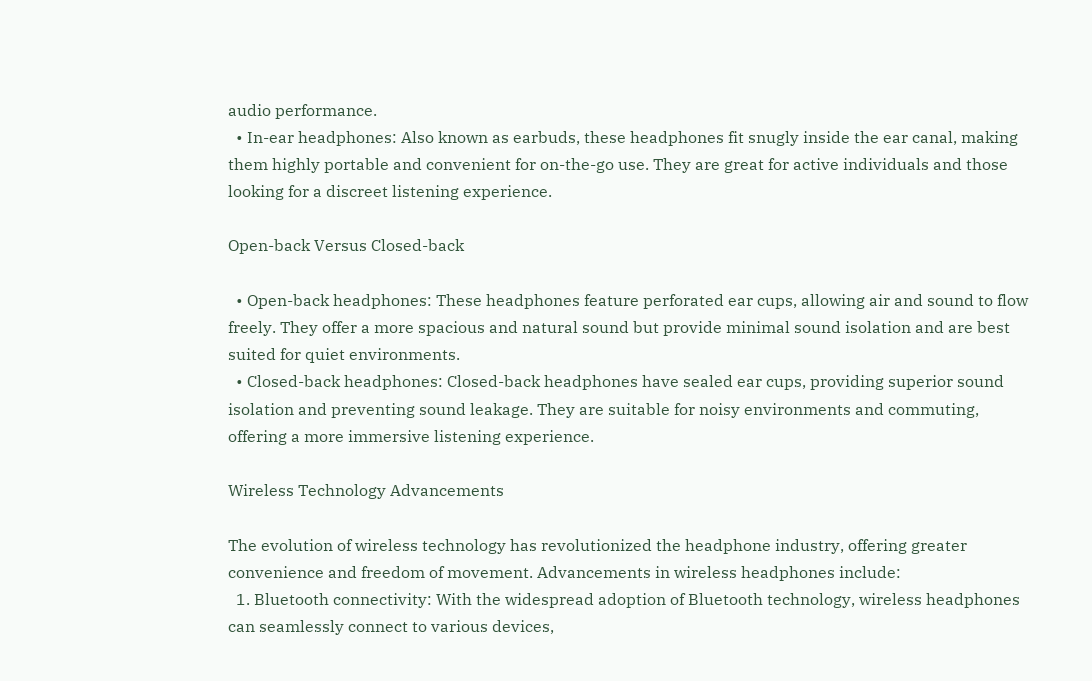audio performance.
  • In-ear headphones: Also known as earbuds, these headphones fit snugly inside the ear canal, making them highly portable and convenient for on-the-go use. They are great for active individuals and those looking for a discreet listening experience.

Open-back Versus Closed-back

  • Open-back headphones: These headphones feature perforated ear cups, allowing air and sound to flow freely. They offer a more spacious and natural sound but provide minimal sound isolation and are best suited for quiet environments.
  • Closed-back headphones: Closed-back headphones have sealed ear cups, providing superior sound isolation and preventing sound leakage. They are suitable for noisy environments and commuting, offering a more immersive listening experience.

Wireless Technology Advancements

The evolution of wireless technology has revolutionized the headphone industry, offering greater convenience and freedom of movement. Advancements in wireless headphones include:
  1. Bluetooth connectivity: With the widespread adoption of Bluetooth technology, wireless headphones can seamlessly connect to various devices,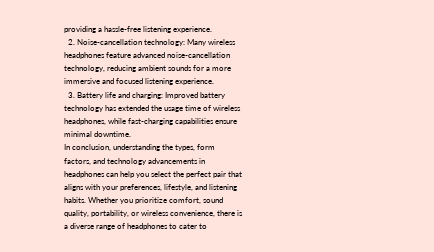providing a hassle-free listening experience.
  2. Noise-cancellation technology: Many wireless headphones feature advanced noise-cancellation technology, reducing ambient sounds for a more immersive and focused listening experience.
  3. Battery life and charging: Improved battery technology has extended the usage time of wireless headphones, while fast-charging capabilities ensure minimal downtime.
In conclusion, understanding the types, form factors, and technology advancements in headphones can help you select the perfect pair that aligns with your preferences, lifestyle, and listening habits. Whether you prioritize comfort, sound quality, portability, or wireless convenience, there is a diverse range of headphones to cater to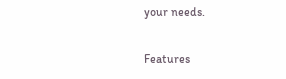your needs.

Features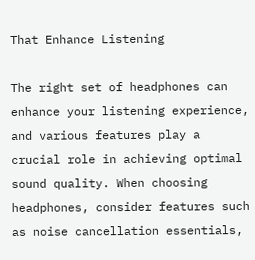That Enhance Listening

The right set of headphones can enhance your listening experience, and various features play a crucial role in achieving optimal sound quality. When choosing headphones, consider features such as noise cancellation essentials,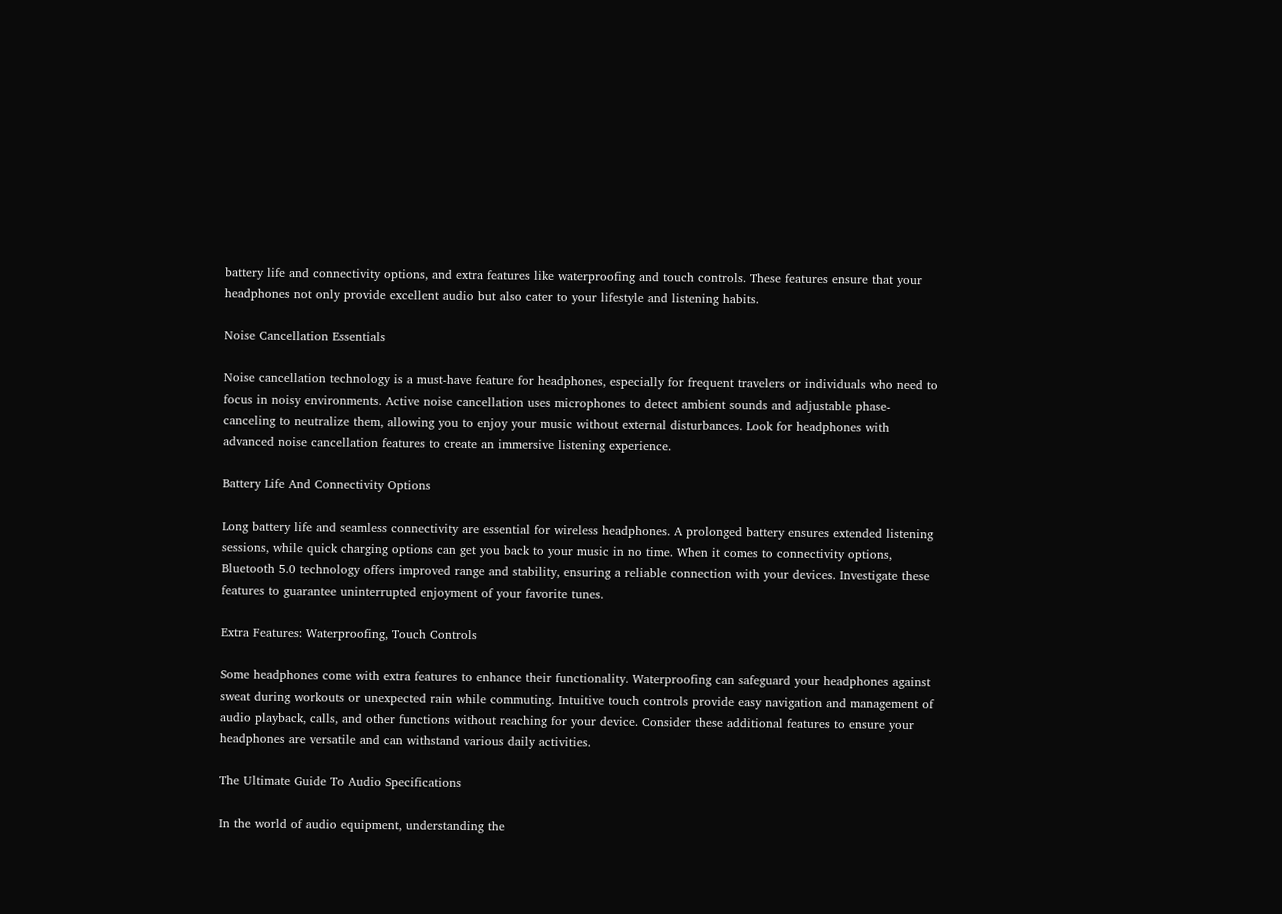battery life and connectivity options, and extra features like waterproofing and touch controls. These features ensure that your headphones not only provide excellent audio but also cater to your lifestyle and listening habits.

Noise Cancellation Essentials

Noise cancellation technology is a must-have feature for headphones, especially for frequent travelers or individuals who need to focus in noisy environments. Active noise cancellation uses microphones to detect ambient sounds and adjustable phase-canceling to neutralize them, allowing you to enjoy your music without external disturbances. Look for headphones with advanced noise cancellation features to create an immersive listening experience.

Battery Life And Connectivity Options

Long battery life and seamless connectivity are essential for wireless headphones. A prolonged battery ensures extended listening sessions, while quick charging options can get you back to your music in no time. When it comes to connectivity options, Bluetooth 5.0 technology offers improved range and stability, ensuring a reliable connection with your devices. Investigate these features to guarantee uninterrupted enjoyment of your favorite tunes.

Extra Features: Waterproofing, Touch Controls

Some headphones come with extra features to enhance their functionality. Waterproofing can safeguard your headphones against sweat during workouts or unexpected rain while commuting. Intuitive touch controls provide easy navigation and management of audio playback, calls, and other functions without reaching for your device. Consider these additional features to ensure your headphones are versatile and can withstand various daily activities.

The Ultimate Guide To Audio Specifications

In the world of audio equipment, understanding the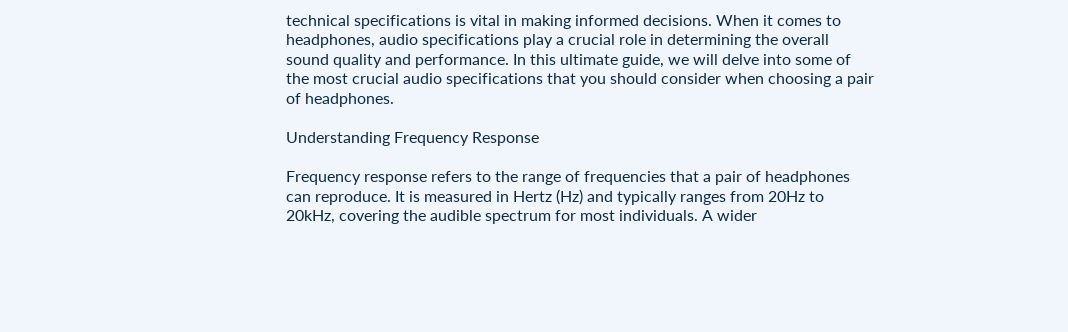technical specifications is vital in making informed decisions. When it comes to headphones, audio specifications play a crucial role in determining the overall sound quality and performance. In this ultimate guide, we will delve into some of the most crucial audio specifications that you should consider when choosing a pair of headphones.

Understanding Frequency Response

Frequency response refers to the range of frequencies that a pair of headphones can reproduce. It is measured in Hertz (Hz) and typically ranges from 20Hz to 20kHz, covering the audible spectrum for most individuals. A wider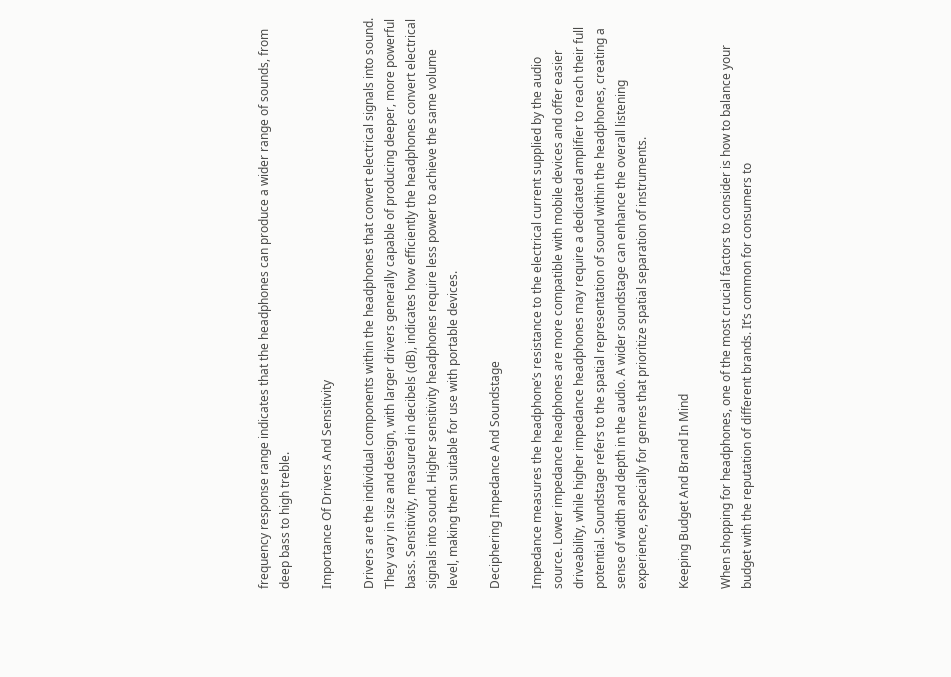frequency response range indicates that the headphones can produce a wider range of sounds, from deep bass to high treble.

Importance Of Drivers And Sensitivity

Drivers are the individual components within the headphones that convert electrical signals into sound. They vary in size and design, with larger drivers generally capable of producing deeper, more powerful bass. Sensitivity, measured in decibels (dB), indicates how efficiently the headphones convert electrical signals into sound. Higher sensitivity headphones require less power to achieve the same volume level, making them suitable for use with portable devices.

Deciphering Impedance And Soundstage

Impedance measures the headphone’s resistance to the electrical current supplied by the audio source. Lower impedance headphones are more compatible with mobile devices and offer easier driveability, while higher impedance headphones may require a dedicated amplifier to reach their full potential. Soundstage refers to the spatial representation of sound within the headphones, creating a sense of width and depth in the audio. A wider soundstage can enhance the overall listening experience, especially for genres that prioritize spatial separation of instruments.

Keeping Budget And Brand In Mind

When shopping for headphones, one of the most crucial factors to consider is how to balance your budget with the reputation of different brands. It’s common for consumers to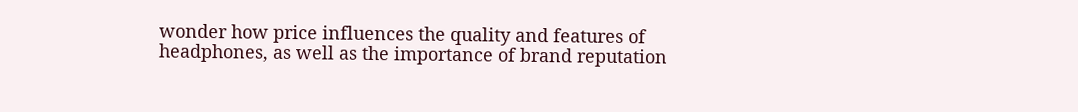wonder how price influences the quality and features of headphones, as well as the importance of brand reputation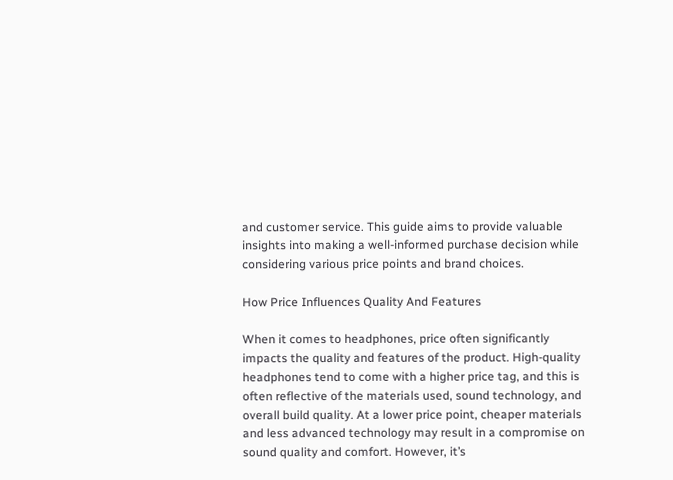and customer service. This guide aims to provide valuable insights into making a well-informed purchase decision while considering various price points and brand choices.

How Price Influences Quality And Features

When it comes to headphones, price often significantly impacts the quality and features of the product. High-quality headphones tend to come with a higher price tag, and this is often reflective of the materials used, sound technology, and overall build quality. At a lower price point, cheaper materials and less advanced technology may result in a compromise on sound quality and comfort. However, it’s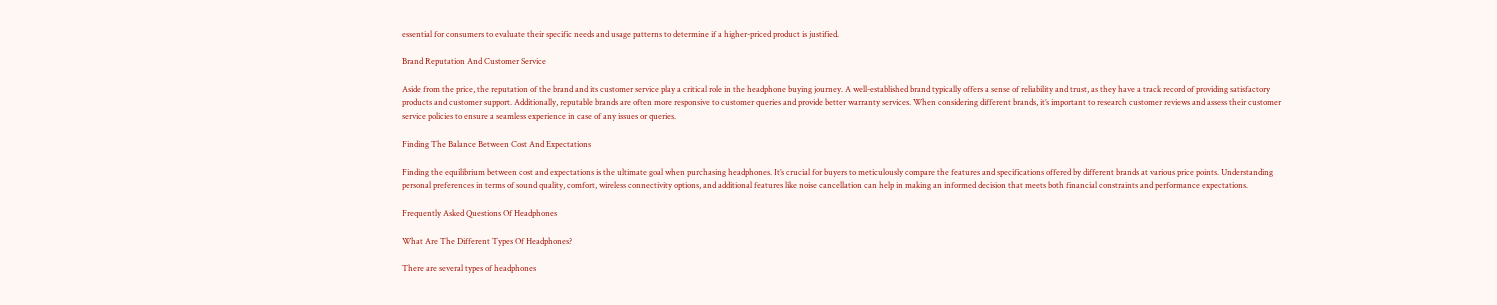essential for consumers to evaluate their specific needs and usage patterns to determine if a higher-priced product is justified.

Brand Reputation And Customer Service

Aside from the price, the reputation of the brand and its customer service play a critical role in the headphone buying journey. A well-established brand typically offers a sense of reliability and trust, as they have a track record of providing satisfactory products and customer support. Additionally, reputable brands are often more responsive to customer queries and provide better warranty services. When considering different brands, it’s important to research customer reviews and assess their customer service policies to ensure a seamless experience in case of any issues or queries.

Finding The Balance Between Cost And Expectations

Finding the equilibrium between cost and expectations is the ultimate goal when purchasing headphones. It’s crucial for buyers to meticulously compare the features and specifications offered by different brands at various price points. Understanding personal preferences in terms of sound quality, comfort, wireless connectivity options, and additional features like noise cancellation can help in making an informed decision that meets both financial constraints and performance expectations.

Frequently Asked Questions Of Headphones

What Are The Different Types Of Headphones?

There are several types of headphones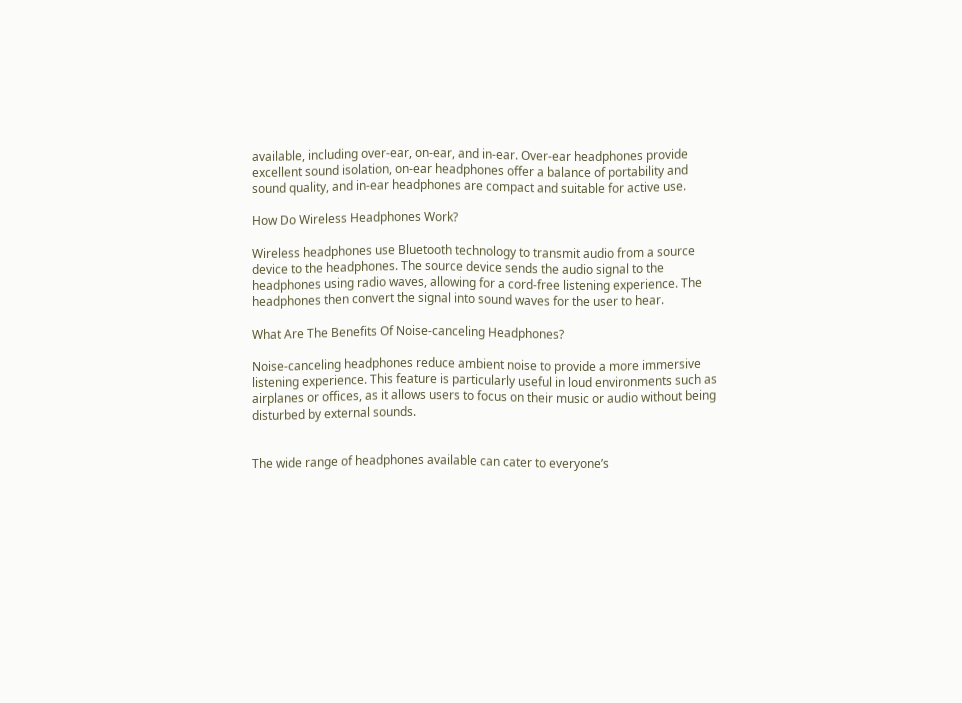available, including over-ear, on-ear, and in-ear. Over-ear headphones provide excellent sound isolation, on-ear headphones offer a balance of portability and sound quality, and in-ear headphones are compact and suitable for active use.

How Do Wireless Headphones Work?

Wireless headphones use Bluetooth technology to transmit audio from a source device to the headphones. The source device sends the audio signal to the headphones using radio waves, allowing for a cord-free listening experience. The headphones then convert the signal into sound waves for the user to hear.

What Are The Benefits Of Noise-canceling Headphones?

Noise-canceling headphones reduce ambient noise to provide a more immersive listening experience. This feature is particularly useful in loud environments such as airplanes or offices, as it allows users to focus on their music or audio without being disturbed by external sounds.


The wide range of headphones available can cater to everyone’s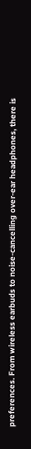preferences. From wireless earbuds to noise-cancelling over-ear headphones, there is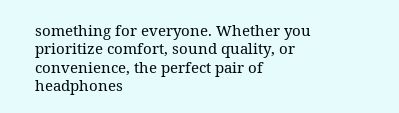something for everyone. Whether you prioritize comfort, sound quality, or convenience, the perfect pair of headphones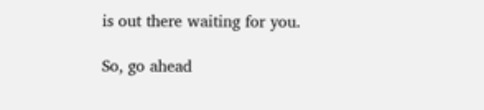is out there waiting for you.

So, go ahead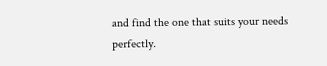and find the one that suits your needs perfectly.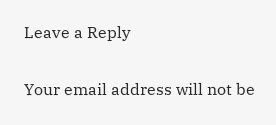Leave a Reply

Your email address will not be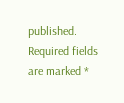published. Required fields are marked *